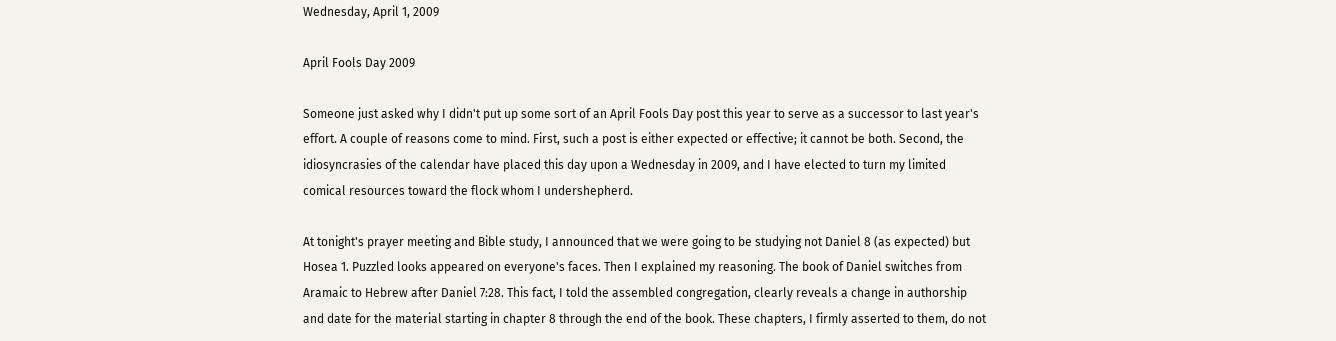Wednesday, April 1, 2009

April Fools Day 2009

Someone just asked why I didn't put up some sort of an April Fools Day post this year to serve as a successor to last year's effort. A couple of reasons come to mind. First, such a post is either expected or effective; it cannot be both. Second, the idiosyncrasies of the calendar have placed this day upon a Wednesday in 2009, and I have elected to turn my limited comical resources toward the flock whom I undershepherd.

At tonight's prayer meeting and Bible study, I announced that we were going to be studying not Daniel 8 (as expected) but Hosea 1. Puzzled looks appeared on everyone's faces. Then I explained my reasoning. The book of Daniel switches from Aramaic to Hebrew after Daniel 7:28. This fact, I told the assembled congregation, clearly reveals a change in authorship and date for the material starting in chapter 8 through the end of the book. These chapters, I firmly asserted to them, do not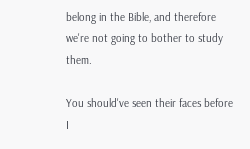belong in the Bible, and therefore we're not going to bother to study them.

You should've seen their faces before I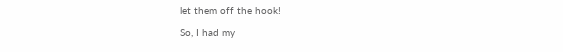let them off the hook!

So, I had my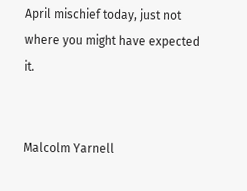April mischief today, just not where you might have expected it.


Malcolm Yarnell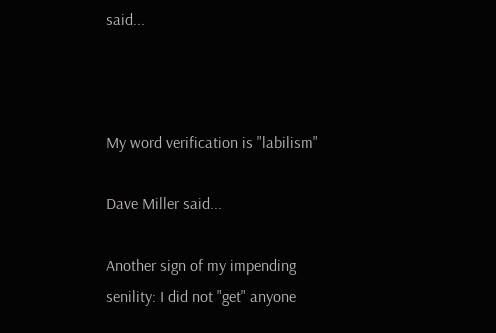said...



My word verification is "labilism"

Dave Miller said...

Another sign of my impending senility: I did not "get" anyone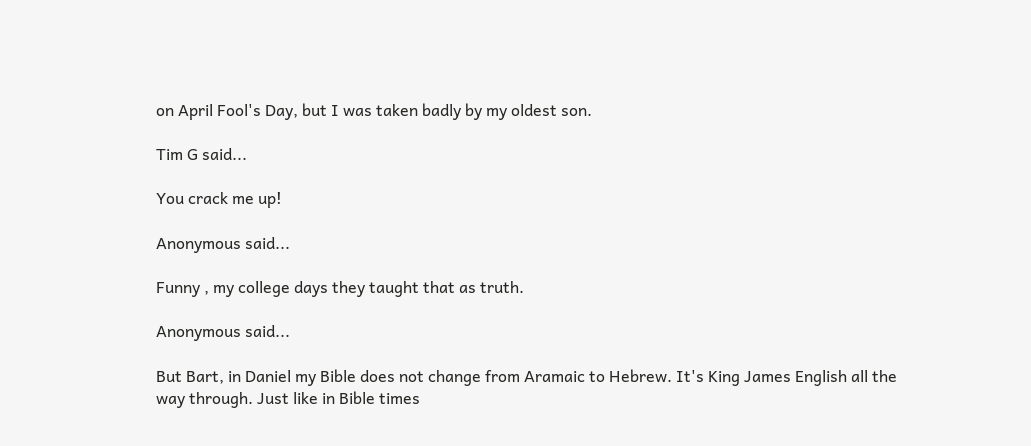on April Fool's Day, but I was taken badly by my oldest son.

Tim G said...

You crack me up!

Anonymous said...

Funny , my college days they taught that as truth.

Anonymous said...

But Bart, in Daniel my Bible does not change from Aramaic to Hebrew. It's King James English all the way through. Just like in Bible times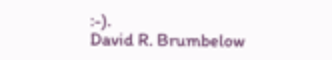:-).
David R. Brumbelow